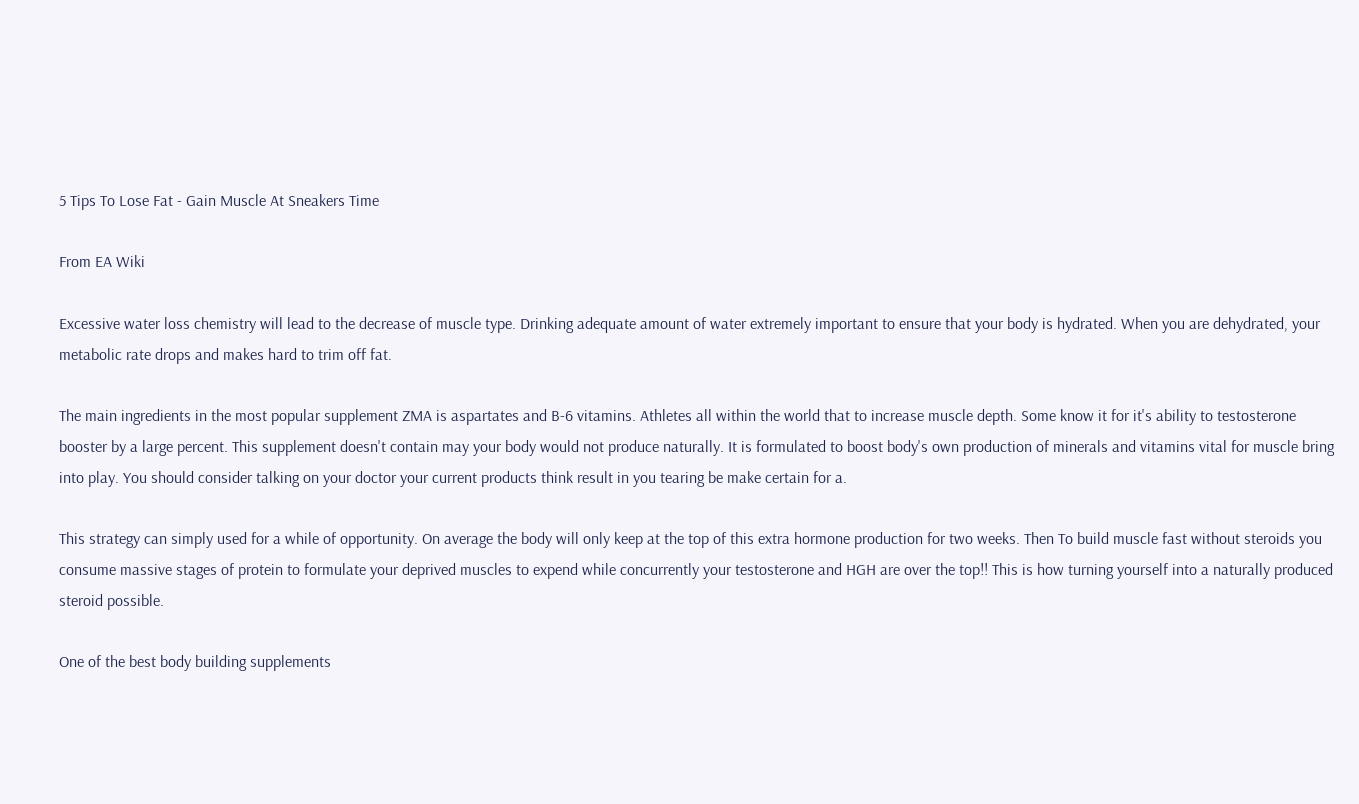5 Tips To Lose Fat - Gain Muscle At Sneakers Time

From EA Wiki

Excessive water loss chemistry will lead to the decrease of muscle type. Drinking adequate amount of water extremely important to ensure that your body is hydrated. When you are dehydrated, your metabolic rate drops and makes hard to trim off fat.

The main ingredients in the most popular supplement ZMA is aspartates and B-6 vitamins. Athletes all within the world that to increase muscle depth. Some know it for it's ability to testosterone booster by a large percent. This supplement doesn't contain may your body would not produce naturally. It is formulated to boost body's own production of minerals and vitamins vital for muscle bring into play. You should consider talking on your doctor your current products think result in you tearing be make certain for a.

This strategy can simply used for a while of opportunity. On average the body will only keep at the top of this extra hormone production for two weeks. Then To build muscle fast without steroids you consume massive stages of protein to formulate your deprived muscles to expend while concurrently your testosterone and HGH are over the top!! This is how turning yourself into a naturally produced steroid possible.

One of the best body building supplements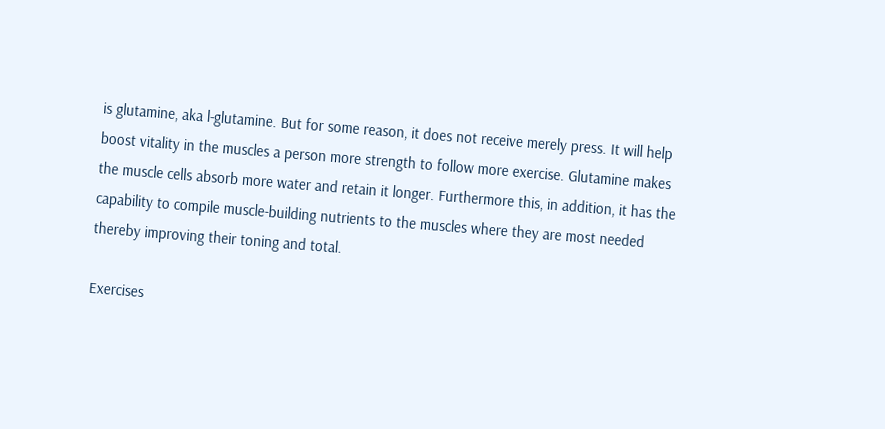is glutamine, aka l-glutamine. But for some reason, it does not receive merely press. It will help boost vitality in the muscles a person more strength to follow more exercise. Glutamine makes the muscle cells absorb more water and retain it longer. Furthermore this, in addition, it has the capability to compile muscle-building nutrients to the muscles where they are most needed thereby improving their toning and total.

Exercises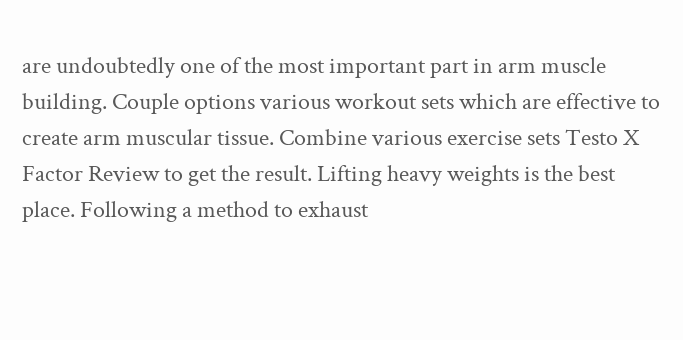are undoubtedly one of the most important part in arm muscle building. Couple options various workout sets which are effective to create arm muscular tissue. Combine various exercise sets Testo X Factor Review to get the result. Lifting heavy weights is the best place. Following a method to exhaust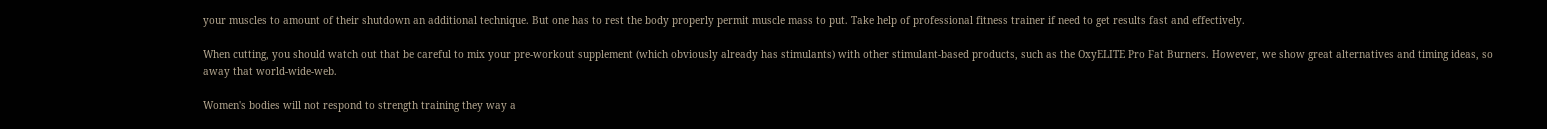your muscles to amount of their shutdown an additional technique. But one has to rest the body properly permit muscle mass to put. Take help of professional fitness trainer if need to get results fast and effectively.

When cutting, you should watch out that be careful to mix your pre-workout supplement (which obviously already has stimulants) with other stimulant-based products, such as the OxyELITE Pro Fat Burners. However, we show great alternatives and timing ideas, so away that world-wide-web.

Women's bodies will not respond to strength training they way a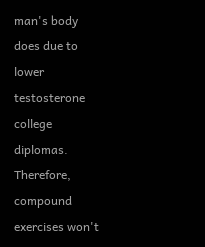man's body does due to lower testosterone college diplomas. Therefore, compound exercises won't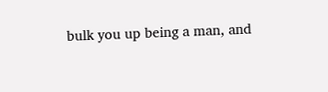bulk you up being a man, and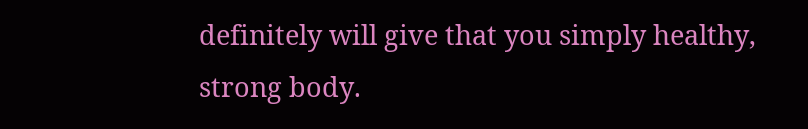definitely will give that you simply healthy, strong body.